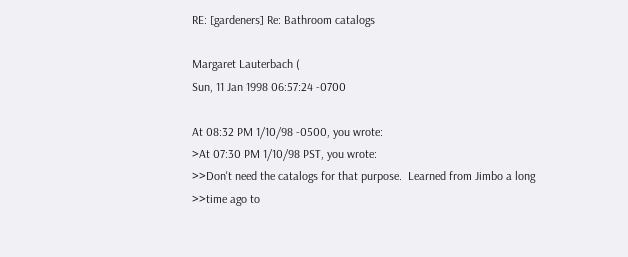RE: [gardeners] Re: Bathroom catalogs

Margaret Lauterbach (
Sun, 11 Jan 1998 06:57:24 -0700

At 08:32 PM 1/10/98 -0500, you wrote:
>At 07:30 PM 1/10/98 PST, you wrote:
>>Don't need the catalogs for that purpose.  Learned from Jimbo a long
>>time ago to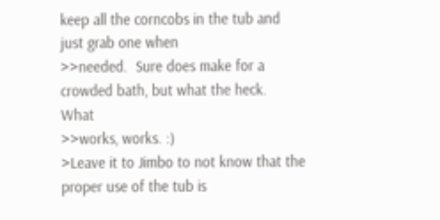keep all the corncobs in the tub and just grab one when
>>needed.  Sure does make for a crowded bath, but what the heck.  What
>>works, works. :)
>Leave it to Jimbo to not know that the proper use of the tub is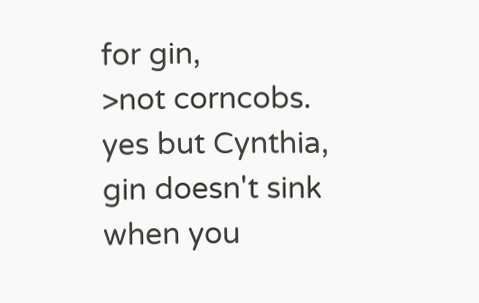for gin,
>not corncobs.
yes but Cynthia, gin doesn't sink when you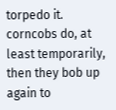torpedo it.  corncobs do, at
least temporarily, then they bob up again to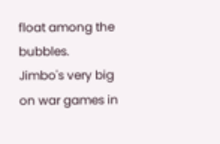float among the bubbles.
Jimbo's very big on war games in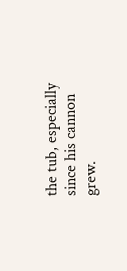the tub, especially since his cannon grew.